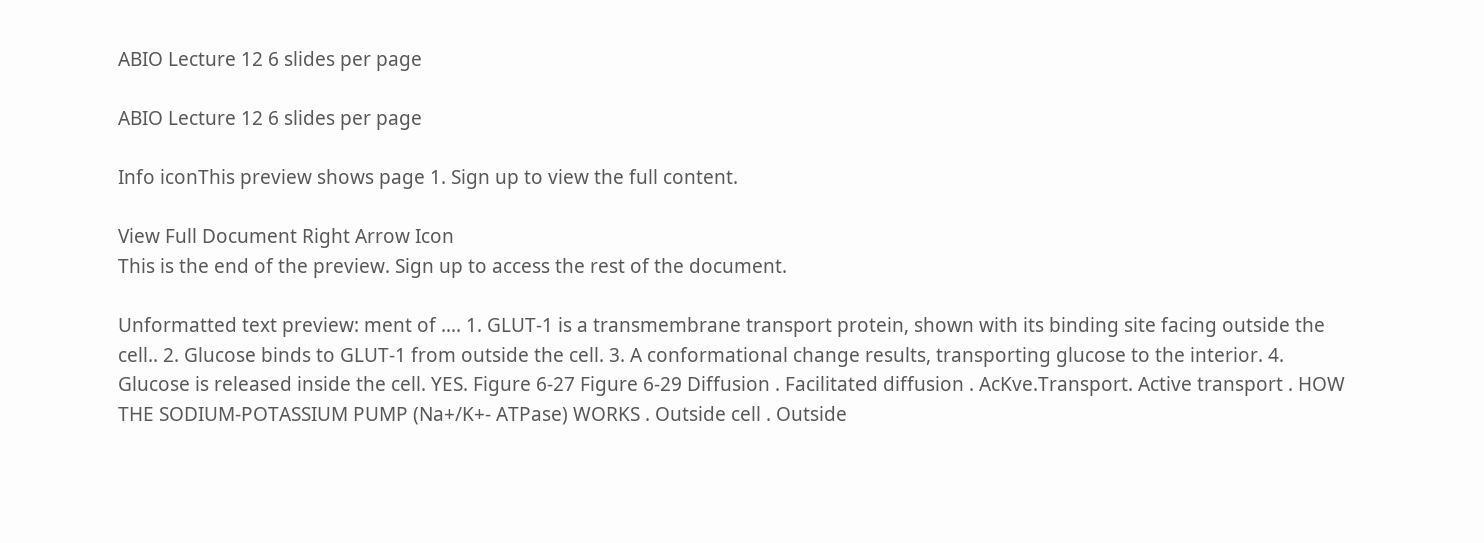ABIO Lecture 12 6 slides per page

ABIO Lecture 12 6 slides per page

Info iconThis preview shows page 1. Sign up to view the full content.

View Full Document Right Arrow Icon
This is the end of the preview. Sign up to access the rest of the document.

Unformatted text preview: ment of …. 1. GLUT-1 is a transmembrane transport protein, shown with its binding site facing outside the cell.. 2. Glucose binds to GLUT-1 from outside the cell. 3. A conformational change results, transporting glucose to the interior. 4. Glucose is released inside the cell. YES. Figure 6-27 Figure 6-29 Diffusion . Facilitated diffusion . AcKve.Transport. Active transport . HOW THE SODIUM-POTASSIUM PUMP (Na+/K+- ATPase) WORKS . Outside cell . Outside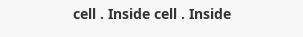cell . Inside cell . Inside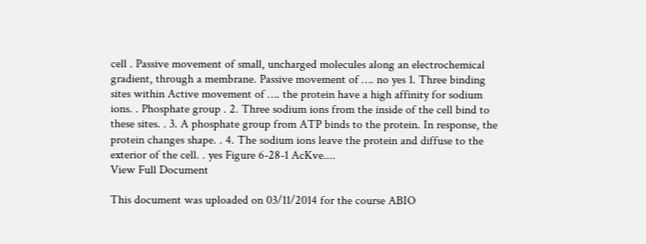cell . Passive movement of small, uncharged molecules along an electrochemical gradient, through a membrane. Passive movement of …. no yes 1. Three binding sites within Active movement of …. the protein have a high affinity for sodium ions. . Phosphate group . 2. Three sodium ions from the inside of the cell bind to these sites. . 3. A phosphate group from ATP binds to the protein. In response, the protein changes shape. . 4. The sodium ions leave the protein and diffuse to the exterior of the cell. . yes Figure 6-28-1 AcKve....
View Full Document

This document was uploaded on 03/11/2014 for the course ABIO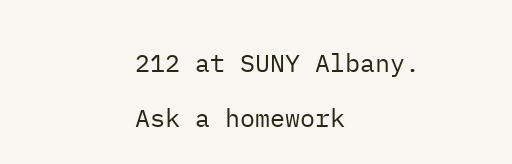212 at SUNY Albany.

Ask a homework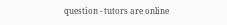question - tutors are online